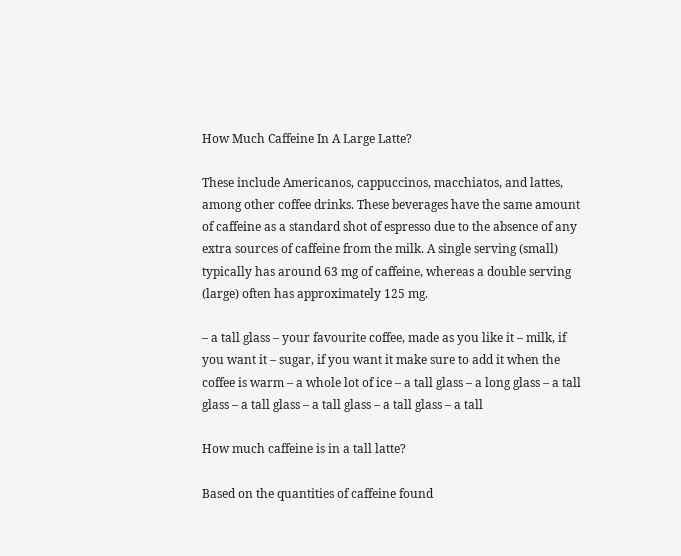How Much Caffeine In A Large Latte?

These include Americanos, cappuccinos, macchiatos, and lattes, among other coffee drinks. These beverages have the same amount of caffeine as a standard shot of espresso due to the absence of any extra sources of caffeine from the milk. A single serving (small) typically has around 63 mg of caffeine, whereas a double serving (large) often has approximately 125 mg.

– a tall glass – your favourite coffee, made as you like it – milk, if you want it – sugar, if you want it make sure to add it when the coffee is warm – a whole lot of ice – a tall glass – a long glass – a tall glass – a tall glass – a tall glass – a tall glass – a tall

How much caffeine is in a tall latte?

Based on the quantities of caffeine found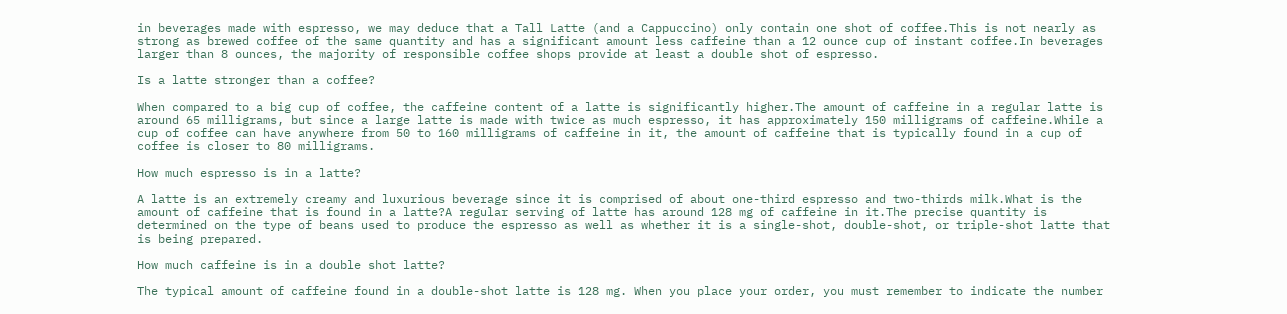in beverages made with espresso, we may deduce that a Tall Latte (and a Cappuccino) only contain one shot of coffee.This is not nearly as strong as brewed coffee of the same quantity and has a significant amount less caffeine than a 12 ounce cup of instant coffee.In beverages larger than 8 ounces, the majority of responsible coffee shops provide at least a double shot of espresso.

Is a latte stronger than a coffee?

When compared to a big cup of coffee, the caffeine content of a latte is significantly higher.The amount of caffeine in a regular latte is around 65 milligrams, but since a large latte is made with twice as much espresso, it has approximately 150 milligrams of caffeine.While a cup of coffee can have anywhere from 50 to 160 milligrams of caffeine in it, the amount of caffeine that is typically found in a cup of coffee is closer to 80 milligrams.

How much espresso is in a latte?

A latte is an extremely creamy and luxurious beverage since it is comprised of about one-third espresso and two-thirds milk.What is the amount of caffeine that is found in a latte?A regular serving of latte has around 128 mg of caffeine in it.The precise quantity is determined on the type of beans used to produce the espresso as well as whether it is a single-shot, double-shot, or triple-shot latte that is being prepared.

How much caffeine is in a double shot latte?

The typical amount of caffeine found in a double-shot latte is 128 mg. When you place your order, you must remember to indicate the number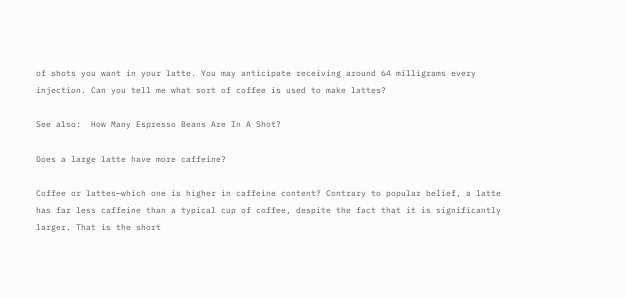of shots you want in your latte. You may anticipate receiving around 64 milligrams every injection. Can you tell me what sort of coffee is used to make lattes?

See also:  How Many Espresso Beans Are In A Shot?

Does a large latte have more caffeine?

Coffee or lattes—which one is higher in caffeine content? Contrary to popular belief, a latte has far less caffeine than a typical cup of coffee, despite the fact that it is significantly larger. That is the short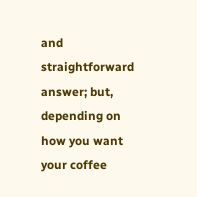and straightforward answer; but, depending on how you want your coffee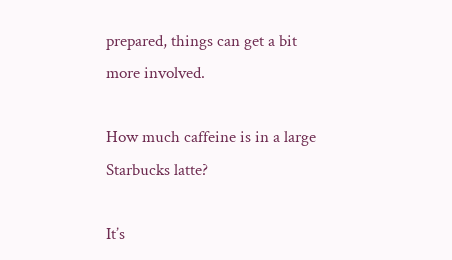prepared, things can get a bit more involved.

How much caffeine is in a large Starbucks latte?

It’s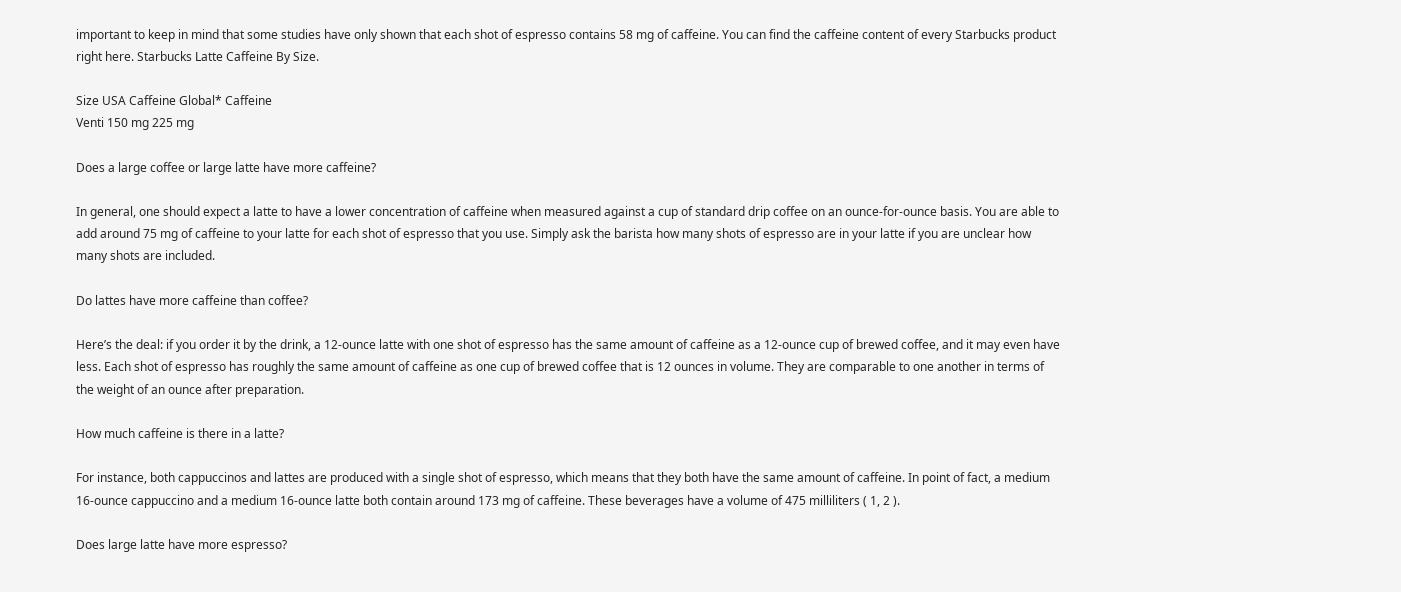important to keep in mind that some studies have only shown that each shot of espresso contains 58 mg of caffeine. You can find the caffeine content of every Starbucks product right here. Starbucks Latte Caffeine By Size.

Size USA Caffeine Global* Caffeine
Venti 150 mg 225 mg

Does a large coffee or large latte have more caffeine?

In general, one should expect a latte to have a lower concentration of caffeine when measured against a cup of standard drip coffee on an ounce-for-ounce basis. You are able to add around 75 mg of caffeine to your latte for each shot of espresso that you use. Simply ask the barista how many shots of espresso are in your latte if you are unclear how many shots are included.

Do lattes have more caffeine than coffee?

Here’s the deal: if you order it by the drink, a 12-ounce latte with one shot of espresso has the same amount of caffeine as a 12-ounce cup of brewed coffee, and it may even have less. Each shot of espresso has roughly the same amount of caffeine as one cup of brewed coffee that is 12 ounces in volume. They are comparable to one another in terms of the weight of an ounce after preparation.

How much caffeine is there in a latte?

For instance, both cappuccinos and lattes are produced with a single shot of espresso, which means that they both have the same amount of caffeine. In point of fact, a medium 16-ounce cappuccino and a medium 16-ounce latte both contain around 173 mg of caffeine. These beverages have a volume of 475 milliliters ( 1, 2 ).

Does large latte have more espresso?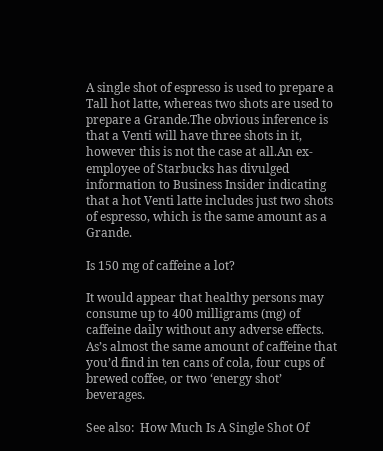A single shot of espresso is used to prepare a Tall hot latte, whereas two shots are used to prepare a Grande.The obvious inference is that a Venti will have three shots in it, however this is not the case at all.An ex-employee of Starbucks has divulged information to Business Insider indicating that a hot Venti latte includes just two shots of espresso, which is the same amount as a Grande.

Is 150 mg of caffeine a lot?

It would appear that healthy persons may consume up to 400 milligrams (mg) of caffeine daily without any adverse effects. As’s almost the same amount of caffeine that you’d find in ten cans of cola, four cups of brewed coffee, or two ‘energy shot’ beverages.

See also:  How Much Is A Single Shot Of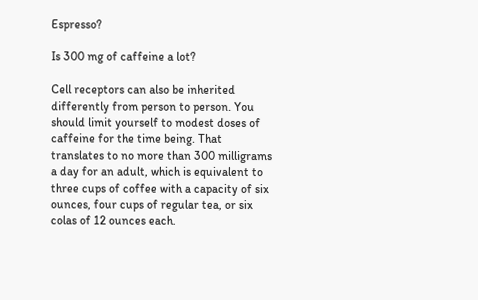Espresso?

Is 300 mg of caffeine a lot?

Cell receptors can also be inherited differently from person to person. You should limit yourself to modest doses of caffeine for the time being. That translates to no more than 300 milligrams a day for an adult, which is equivalent to three cups of coffee with a capacity of six ounces, four cups of regular tea, or six colas of 12 ounces each.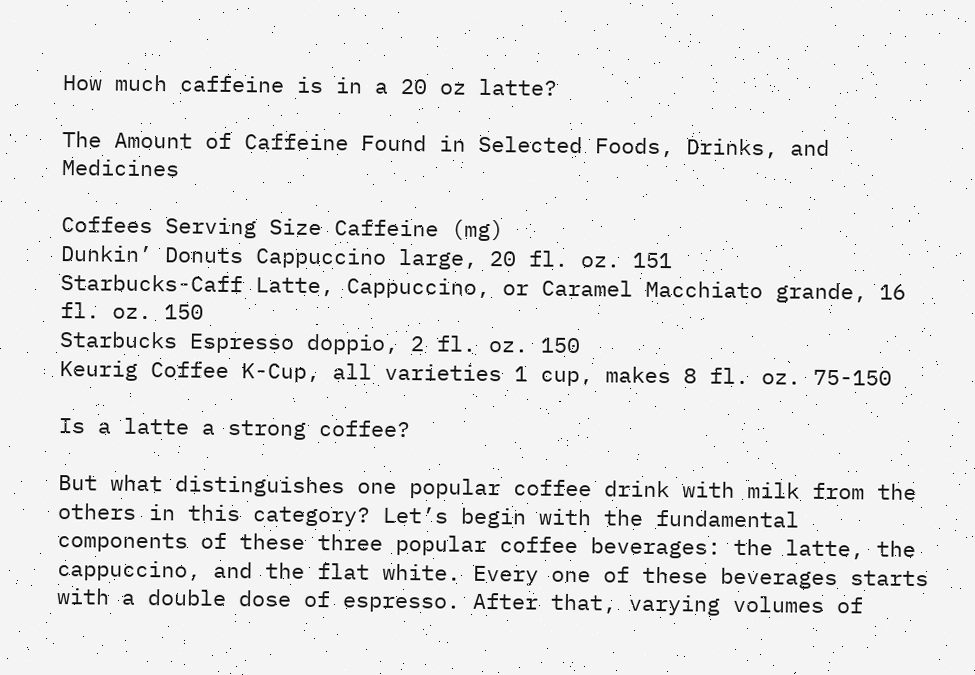How much caffeine is in a 20 oz latte?

The Amount of Caffeine Found in Selected Foods, Drinks, and Medicines

Coffees Serving Size Caffeine (mg)
Dunkin’ Donuts Cappuccino large, 20 fl. oz. 151
Starbucks-Caff Latte, Cappuccino, or Caramel Macchiato grande, 16 fl. oz. 150
Starbucks Espresso doppio, 2 fl. oz. 150
Keurig Coffee K-Cup, all varieties 1 cup, makes 8 fl. oz. 75-150

Is a latte a strong coffee?

But what distinguishes one popular coffee drink with milk from the others in this category? Let’s begin with the fundamental components of these three popular coffee beverages: the latte, the cappuccino, and the flat white. Every one of these beverages starts with a double dose of espresso. After that, varying volumes of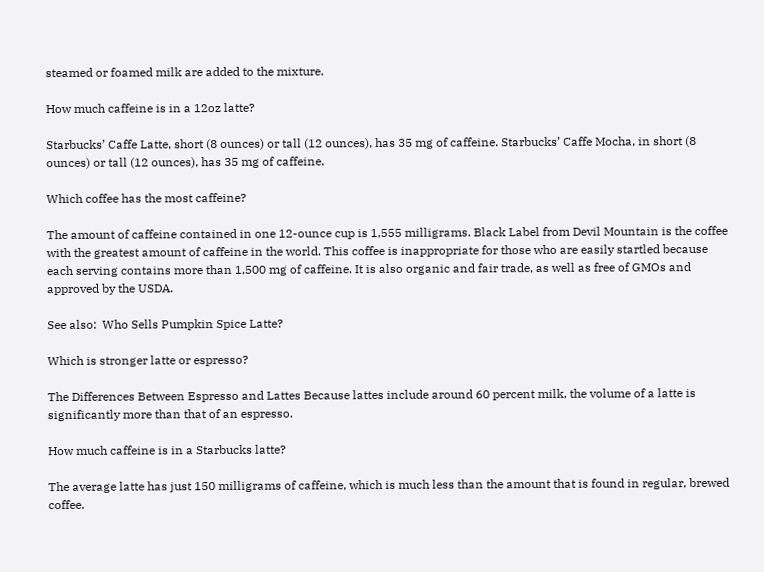steamed or foamed milk are added to the mixture.

How much caffeine is in a 12oz latte?

Starbucks’ Caffe Latte, short (8 ounces) or tall (12 ounces), has 35 mg of caffeine. Starbucks’ Caffe Mocha, in short (8 ounces) or tall (12 ounces), has 35 mg of caffeine.

Which coffee has the most caffeine?

The amount of caffeine contained in one 12-ounce cup is 1,555 milligrams. Black Label from Devil Mountain is the coffee with the greatest amount of caffeine in the world. This coffee is inappropriate for those who are easily startled because each serving contains more than 1,500 mg of caffeine. It is also organic and fair trade, as well as free of GMOs and approved by the USDA.

See also:  Who Sells Pumpkin Spice Latte?

Which is stronger latte or espresso?

The Differences Between Espresso and Lattes Because lattes include around 60 percent milk, the volume of a latte is significantly more than that of an espresso.

How much caffeine is in a Starbucks latte?

The average latte has just 150 milligrams of caffeine, which is much less than the amount that is found in regular, brewed coffee.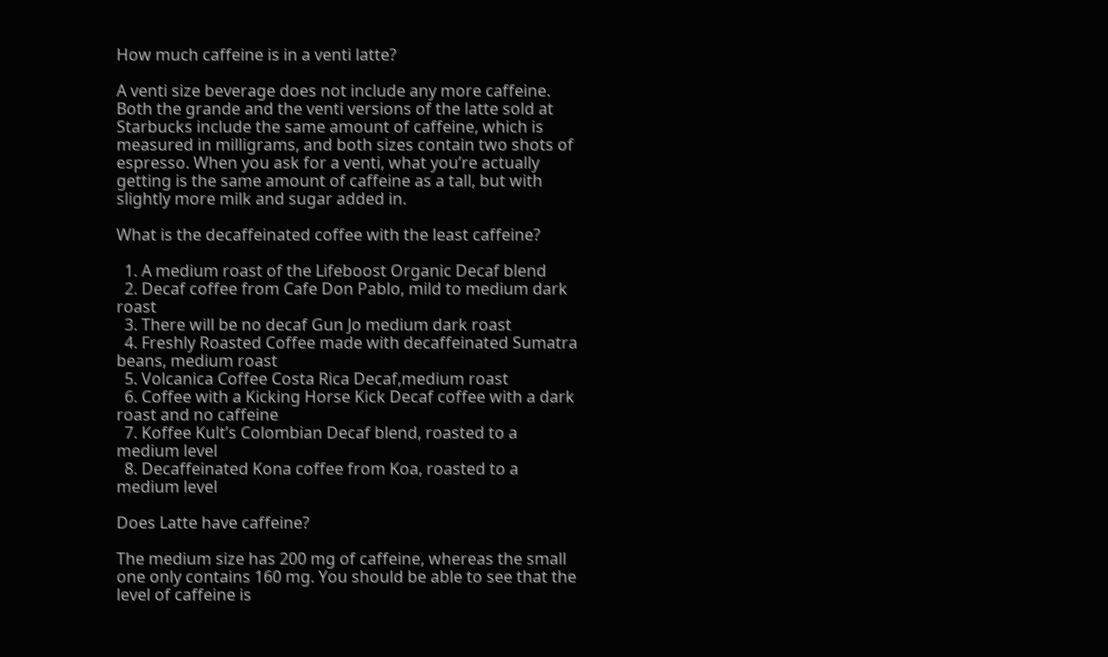How much caffeine is in a venti latte?

A venti size beverage does not include any more caffeine. Both the grande and the venti versions of the latte sold at Starbucks include the same amount of caffeine, which is measured in milligrams, and both sizes contain two shots of espresso. When you ask for a venti, what you’re actually getting is the same amount of caffeine as a tall, but with slightly more milk and sugar added in.

What is the decaffeinated coffee with the least caffeine?

  1. A medium roast of the Lifeboost Organic Decaf blend
  2. Decaf coffee from Cafe Don Pablo, mild to medium dark roast
  3. There will be no decaf Gun Jo medium dark roast
  4. Freshly Roasted Coffee made with decaffeinated Sumatra beans, medium roast
  5. Volcanica Coffee Costa Rica Decaf,medium roast
  6. Coffee with a Kicking Horse Kick Decaf coffee with a dark roast and no caffeine
  7. Koffee Kult’s Colombian Decaf blend, roasted to a medium level
  8. Decaffeinated Kona coffee from Koa, roasted to a medium level

Does Latte have caffeine?

The medium size has 200 mg of caffeine, whereas the small one only contains 160 mg. You should be able to see that the level of caffeine is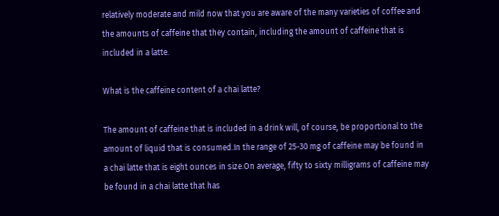relatively moderate and mild now that you are aware of the many varieties of coffee and the amounts of caffeine that they contain, including the amount of caffeine that is included in a latte.

What is the caffeine content of a chai latte?

The amount of caffeine that is included in a drink will, of course, be proportional to the amount of liquid that is consumed.In the range of 25-30 mg of caffeine may be found in a chai latte that is eight ounces in size.On average, fifty to sixty milligrams of caffeine may be found in a chai latte that has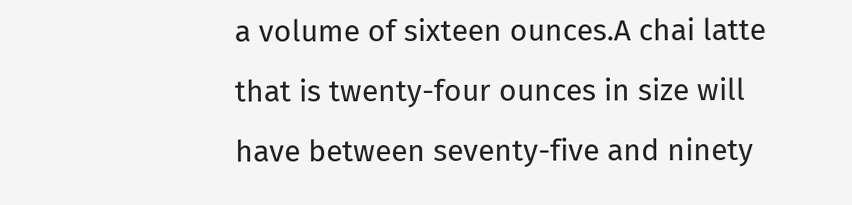a volume of sixteen ounces.A chai latte that is twenty-four ounces in size will have between seventy-five and ninety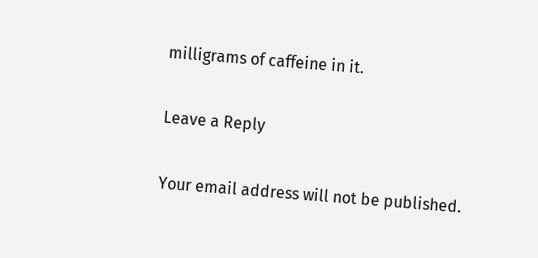milligrams of caffeine in it.

Leave a Reply

Your email address will not be published.